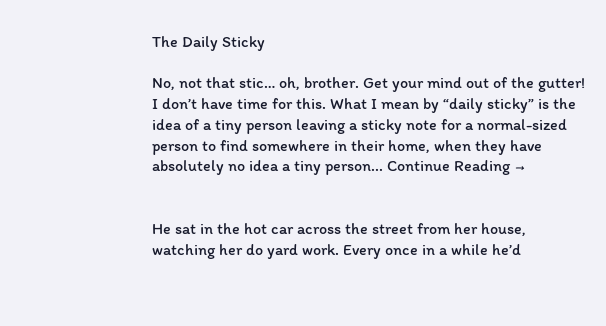The Daily Sticky

No, not that stic… oh, brother. Get your mind out of the gutter! I don’t have time for this. What I mean by “daily sticky” is the idea of a tiny person leaving a sticky note for a normal-sized person to find somewhere in their home, when they have absolutely no idea a tiny person... Continue Reading →


He sat in the hot car across the street from her house, watching her do yard work. Every once in a while he’d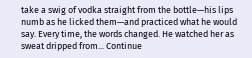take a swig of vodka straight from the bottle—his lips numb as he licked them—and practiced what he would say. Every time, the words changed. He watched her as sweat dripped from... Continue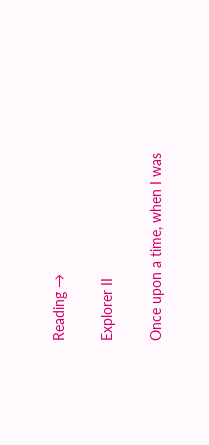Reading →

Explorer II

Once upon a time, when I was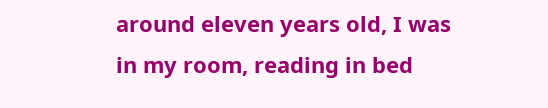around eleven years old, I was in my room, reading in bed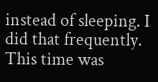instead of sleeping. I did that frequently. This time was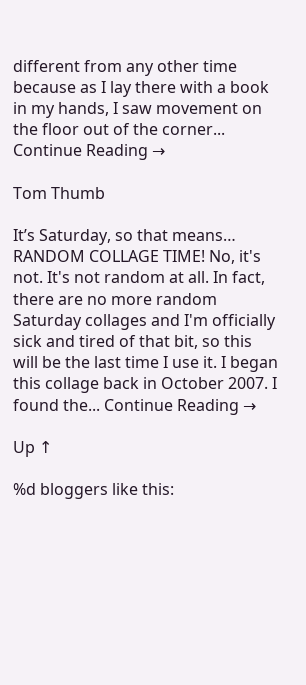different from any other time because as I lay there with a book in my hands, I saw movement on the floor out of the corner... Continue Reading →

Tom Thumb

It’s Saturday, so that means… RANDOM COLLAGE TIME! No, it's not. It's not random at all. In fact, there are no more random Saturday collages and I'm officially sick and tired of that bit, so this will be the last time I use it. I began this collage back in October 2007. I found the... Continue Reading →

Up ↑

%d bloggers like this: